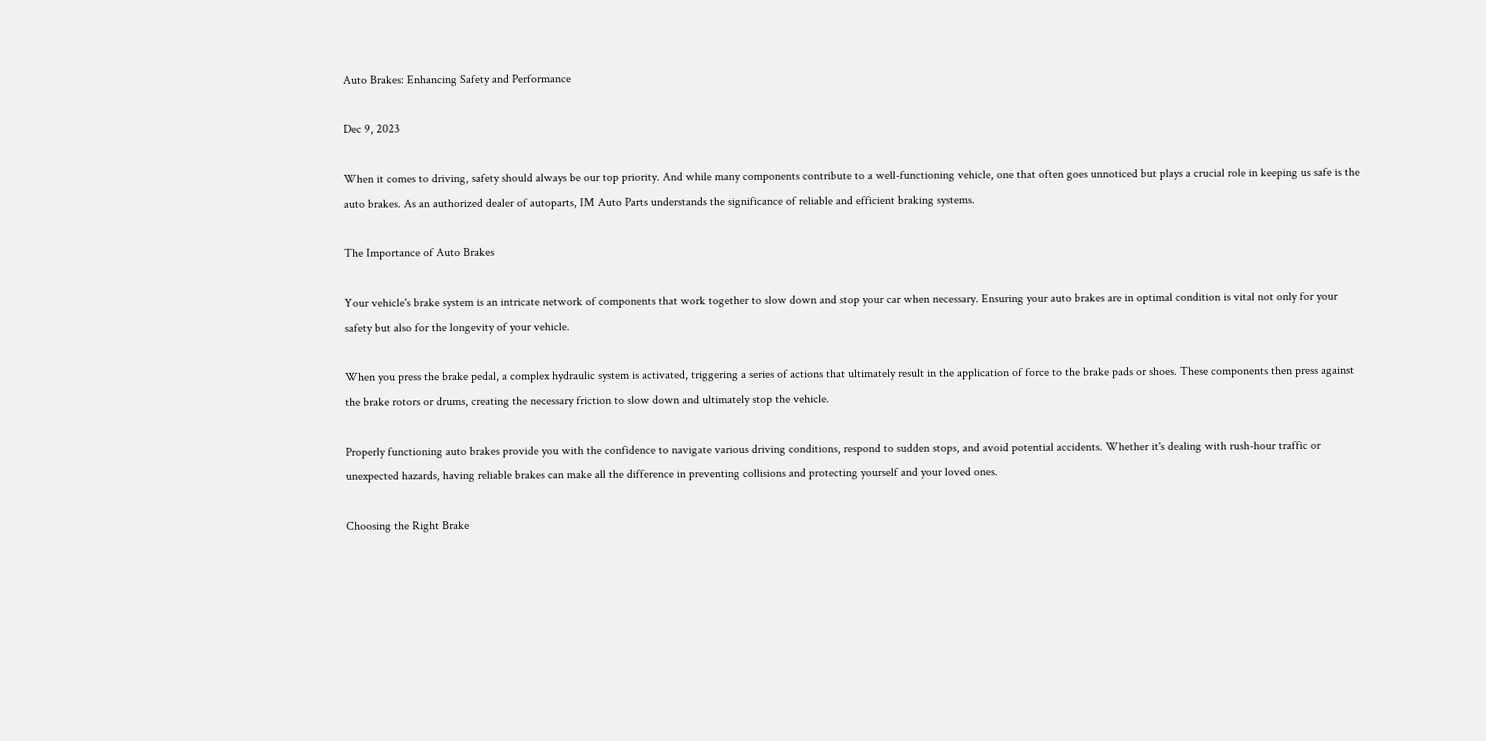Auto Brakes: Enhancing Safety and Performance

Dec 9, 2023

When it comes to driving, safety should always be our top priority. And while many components contribute to a well-functioning vehicle, one that often goes unnoticed but plays a crucial role in keeping us safe is the auto brakes. As an authorized dealer of autoparts, IM Auto Parts understands the significance of reliable and efficient braking systems.

The Importance of Auto Brakes

Your vehicle's brake system is an intricate network of components that work together to slow down and stop your car when necessary. Ensuring your auto brakes are in optimal condition is vital not only for your safety but also for the longevity of your vehicle.

When you press the brake pedal, a complex hydraulic system is activated, triggering a series of actions that ultimately result in the application of force to the brake pads or shoes. These components then press against the brake rotors or drums, creating the necessary friction to slow down and ultimately stop the vehicle.

Properly functioning auto brakes provide you with the confidence to navigate various driving conditions, respond to sudden stops, and avoid potential accidents. Whether it's dealing with rush-hour traffic or unexpected hazards, having reliable brakes can make all the difference in preventing collisions and protecting yourself and your loved ones.

Choosing the Right Brake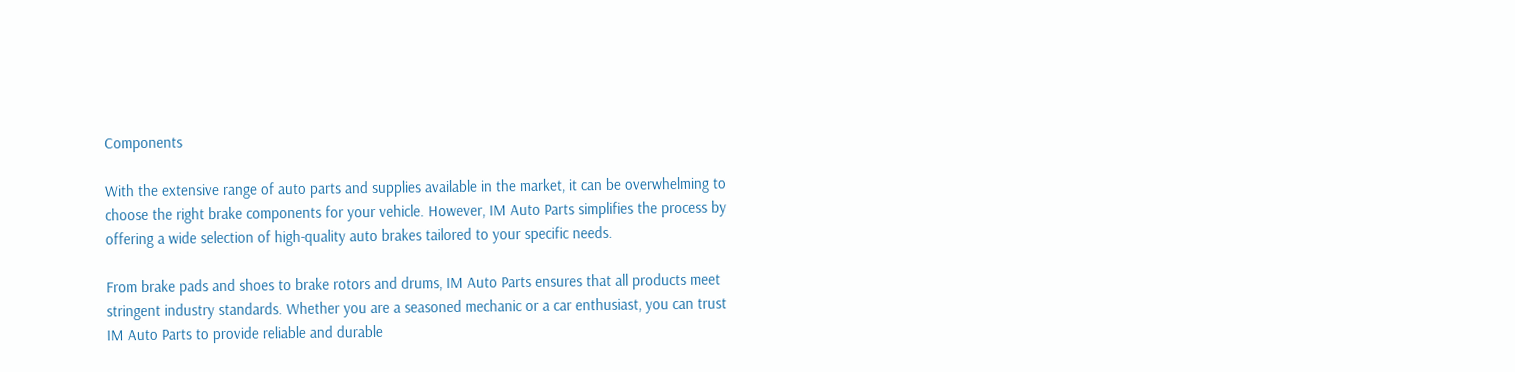Components

With the extensive range of auto parts and supplies available in the market, it can be overwhelming to choose the right brake components for your vehicle. However, IM Auto Parts simplifies the process by offering a wide selection of high-quality auto brakes tailored to your specific needs.

From brake pads and shoes to brake rotors and drums, IM Auto Parts ensures that all products meet stringent industry standards. Whether you are a seasoned mechanic or a car enthusiast, you can trust IM Auto Parts to provide reliable and durable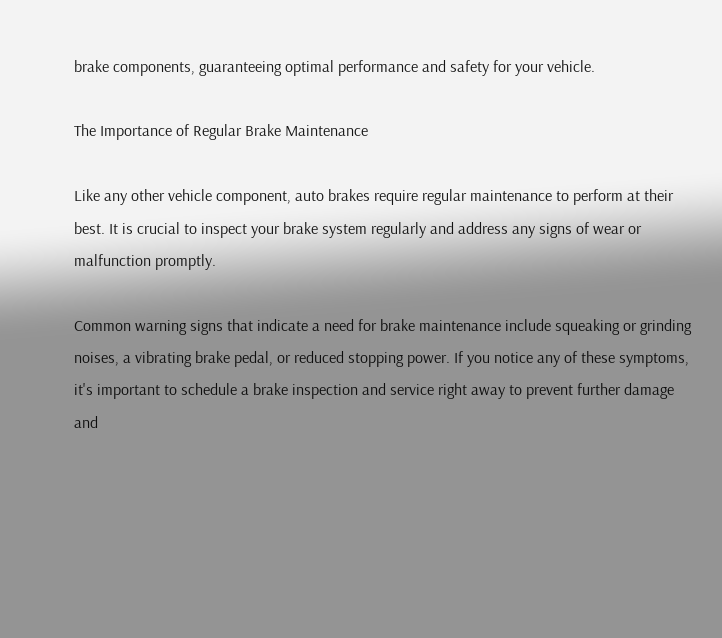brake components, guaranteeing optimal performance and safety for your vehicle.

The Importance of Regular Brake Maintenance

Like any other vehicle component, auto brakes require regular maintenance to perform at their best. It is crucial to inspect your brake system regularly and address any signs of wear or malfunction promptly.

Common warning signs that indicate a need for brake maintenance include squeaking or grinding noises, a vibrating brake pedal, or reduced stopping power. If you notice any of these symptoms, it's important to schedule a brake inspection and service right away to prevent further damage and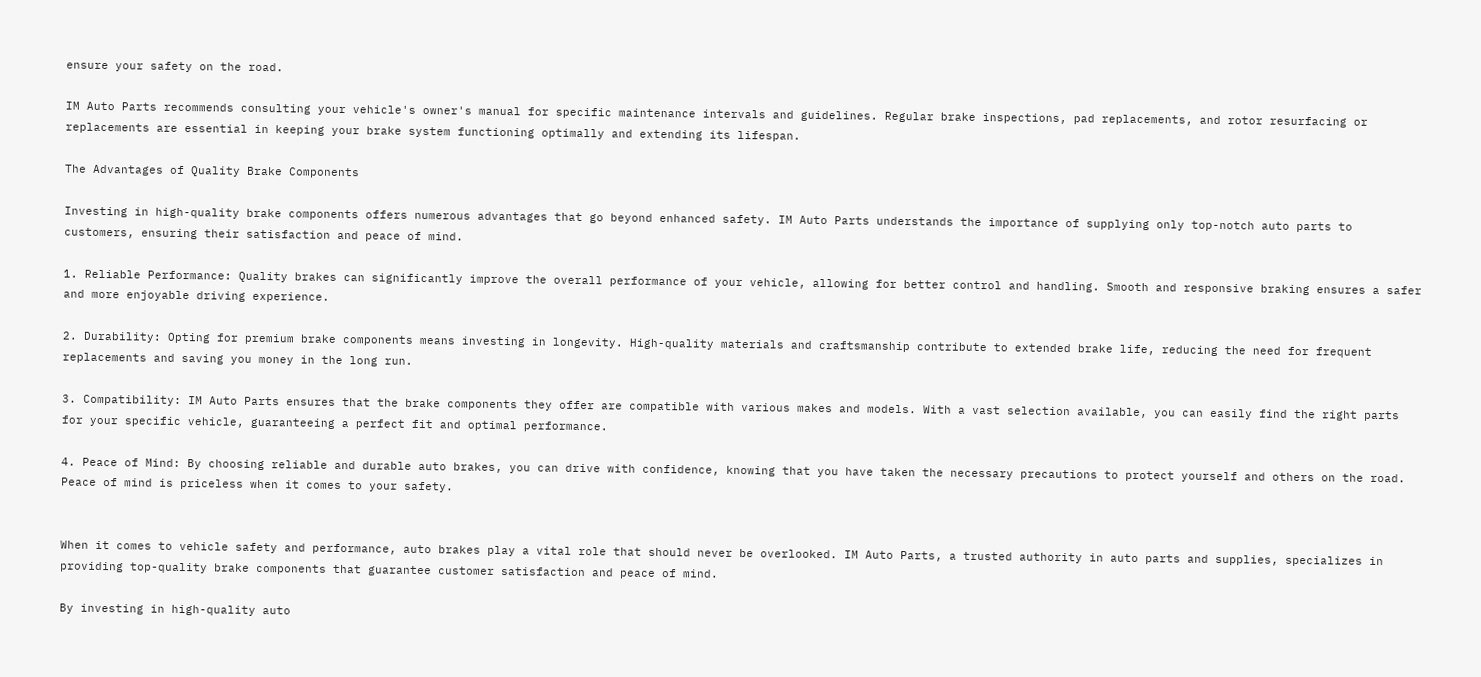ensure your safety on the road.

IM Auto Parts recommends consulting your vehicle's owner's manual for specific maintenance intervals and guidelines. Regular brake inspections, pad replacements, and rotor resurfacing or replacements are essential in keeping your brake system functioning optimally and extending its lifespan.

The Advantages of Quality Brake Components

Investing in high-quality brake components offers numerous advantages that go beyond enhanced safety. IM Auto Parts understands the importance of supplying only top-notch auto parts to customers, ensuring their satisfaction and peace of mind.

1. Reliable Performance: Quality brakes can significantly improve the overall performance of your vehicle, allowing for better control and handling. Smooth and responsive braking ensures a safer and more enjoyable driving experience.

2. Durability: Opting for premium brake components means investing in longevity. High-quality materials and craftsmanship contribute to extended brake life, reducing the need for frequent replacements and saving you money in the long run.

3. Compatibility: IM Auto Parts ensures that the brake components they offer are compatible with various makes and models. With a vast selection available, you can easily find the right parts for your specific vehicle, guaranteeing a perfect fit and optimal performance.

4. Peace of Mind: By choosing reliable and durable auto brakes, you can drive with confidence, knowing that you have taken the necessary precautions to protect yourself and others on the road. Peace of mind is priceless when it comes to your safety.


When it comes to vehicle safety and performance, auto brakes play a vital role that should never be overlooked. IM Auto Parts, a trusted authority in auto parts and supplies, specializes in providing top-quality brake components that guarantee customer satisfaction and peace of mind.

By investing in high-quality auto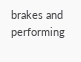brakes and performing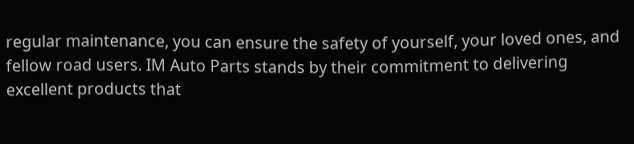regular maintenance, you can ensure the safety of yourself, your loved ones, and fellow road users. IM Auto Parts stands by their commitment to delivering excellent products that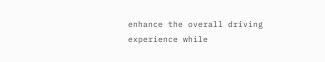enhance the overall driving experience while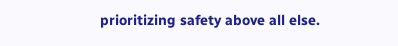prioritizing safety above all else.